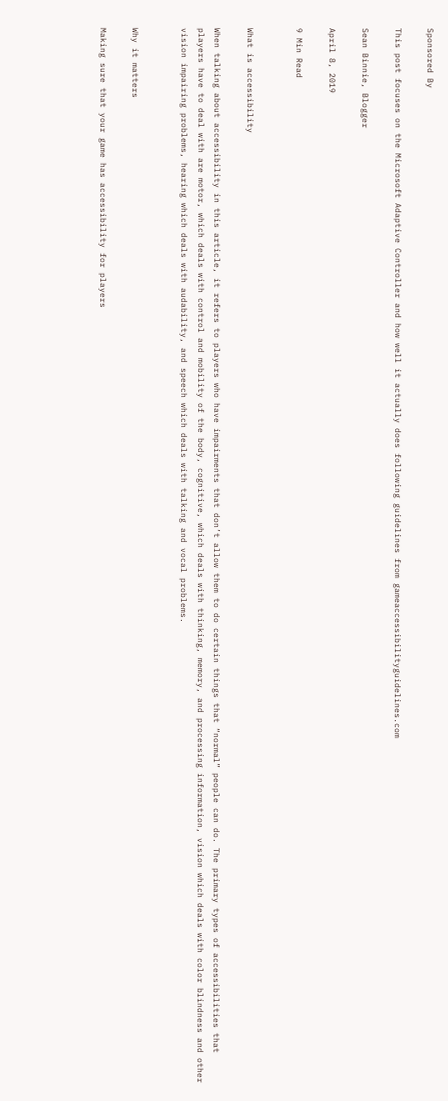Sponsored By

This post focuses on the Microsoft Adaptive Controller and how well it actually does following guidelines from gameaccessibilityguidelines.com

Sean Binnie, Blogger

April 8, 2019

9 Min Read


What is accessibility

When talking about accessibility in this article, it refers to players who have impairments that don’t allow them to do certain things that “normal” people can do. The primary types of accessibilities that players have to deal with are motor, which deals with control and mobility of the body, cognitive, which deals with thinking, memory, and processing information, vision which deals with color blindness and other vision impairing problems, hearing which deals with audability, and speech which deals with talking and vocal problems.


Why it matters

Making sure that your game has accessibility for players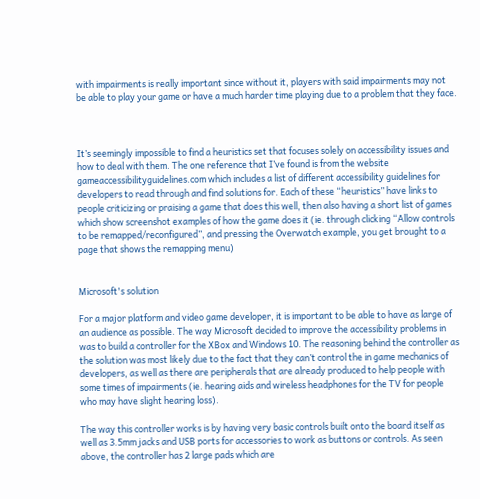with impairments is really important since without it, players with said impairments may not be able to play your game or have a much harder time playing due to a problem that they face.



It’s seemingly impossible to find a heuristics set that focuses solely on accessibility issues and how to deal with them. The one reference that I’ve found is from the website gameaccessibilityguidelines.com which includes a list of different accessibility guidelines for developers to read through and find solutions for. Each of these “heuristics” have links to people criticizing or praising a game that does this well, then also having a short list of games which show screenshot examples of how the game does it (ie. through clicking “Allow controls to be remapped/reconfigured”, and pressing the Overwatch example, you get brought to a page that shows the remapping menu)


Microsoft's solution

For a major platform and video game developer, it is important to be able to have as large of an audience as possible. The way Microsoft decided to improve the accessibility problems in was to build a controller for the XBox and Windows 10. The reasoning behind the controller as the solution was most likely due to the fact that they can’t control the in game mechanics of developers, as well as there are peripherals that are already produced to help people with some times of impairments (ie. hearing aids and wireless headphones for the TV for people who may have slight hearing loss).

The way this controller works is by having very basic controls built onto the board itself as well as 3.5mm jacks and USB ports for accessories to work as buttons or controls. As seen above, the controller has 2 large pads which are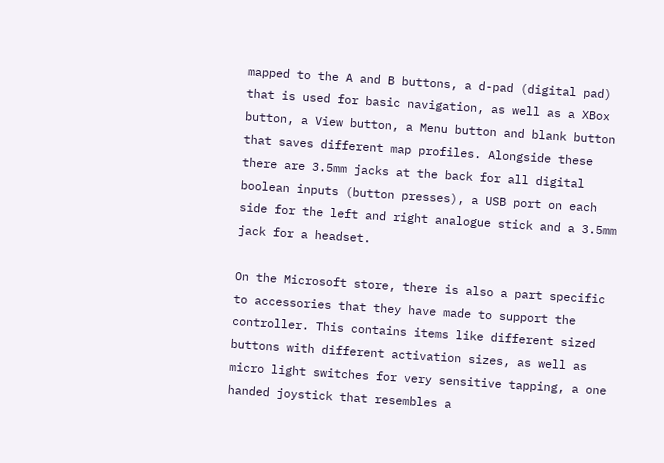mapped to the A and B buttons, a d-pad (digital pad) that is used for basic navigation, as well as a XBox button, a View button, a Menu button and blank button that saves different map profiles. Alongside these there are 3.5mm jacks at the back for all digital boolean inputs (button presses), a USB port on each side for the left and right analogue stick and a 3.5mm jack for a headset.

On the Microsoft store, there is also a part specific to accessories that they have made to support the controller. This contains items like different sized buttons with different activation sizes, as well as micro light switches for very sensitive tapping, a one handed joystick that resembles a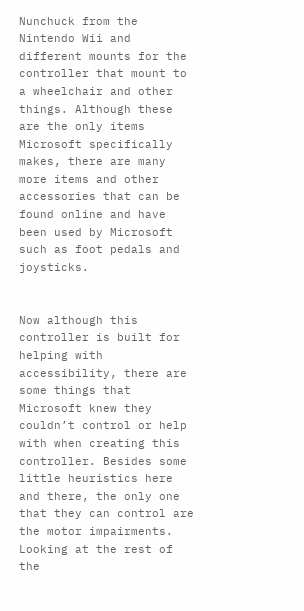Nunchuck from the Nintendo Wii and different mounts for the controller that mount to a wheelchair and other things. Although these are the only items Microsoft specifically makes, there are many more items and other accessories that can be found online and have been used by Microsoft such as foot pedals and joysticks.


Now although this controller is built for helping with accessibility, there are some things that Microsoft knew they couldn’t control or help with when creating this controller. Besides some little heuristics here and there, the only one that they can control are the motor impairments. Looking at the rest of the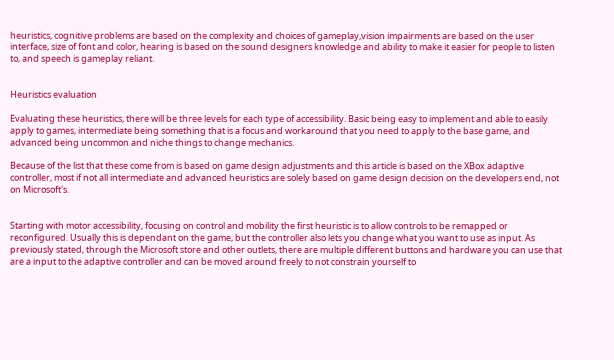heuristics, cognitive problems are based on the complexity and choices of gameplay,vision impairments are based on the user interface, size of font and color, hearing is based on the sound designers knowledge and ability to make it easier for people to listen to, and speech is gameplay reliant.


Heuristics evaluation

Evaluating these heuristics, there will be three levels for each type of accessibility. Basic being easy to implement and able to easily apply to games, intermediate being something that is a focus and workaround that you need to apply to the base game, and advanced being uncommon and niche things to change mechanics.

Because of the list that these come from is based on game design adjustments and this article is based on the XBox adaptive controller, most if not all intermediate and advanced heuristics are solely based on game design decision on the developers end, not on Microsoft's.


Starting with motor accessibility, focusing on control and mobility the first heuristic is to allow controls to be remapped or reconfigured. Usually this is dependant on the game, but the controller also lets you change what you want to use as input. As previously stated, through the Microsoft store and other outlets, there are multiple different buttons and hardware you can use that are a input to the adaptive controller and can be moved around freely to not constrain yourself to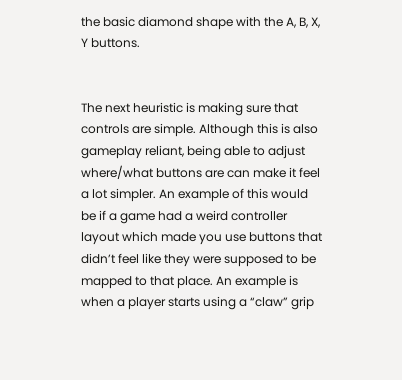the basic diamond shape with the A, B, X, Y buttons.


The next heuristic is making sure that controls are simple. Although this is also gameplay reliant, being able to adjust where/what buttons are can make it feel a lot simpler. An example of this would be if a game had a weird controller layout which made you use buttons that didn’t feel like they were supposed to be mapped to that place. An example is when a player starts using a “claw” grip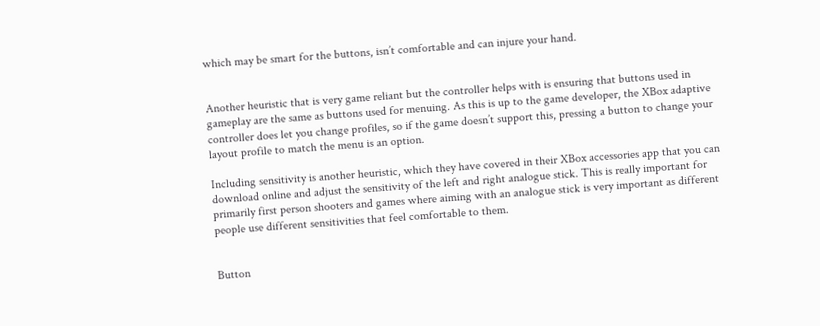which may be smart for the buttons, isn’t comfortable and can injure your hand.


Another heuristic that is very game reliant but the controller helps with is ensuring that buttons used in gameplay are the same as buttons used for menuing. As this is up to the game developer, the XBox adaptive controller does let you change profiles, so if the game doesn’t support this, pressing a button to change your layout profile to match the menu is an option.

Including sensitivity is another heuristic, which they have covered in their XBox accessories app that you can download online and adjust the sensitivity of the left and right analogue stick. This is really important for primarily first person shooters and games where aiming with an analogue stick is very important as different people use different sensitivities that feel comfortable to them.


Button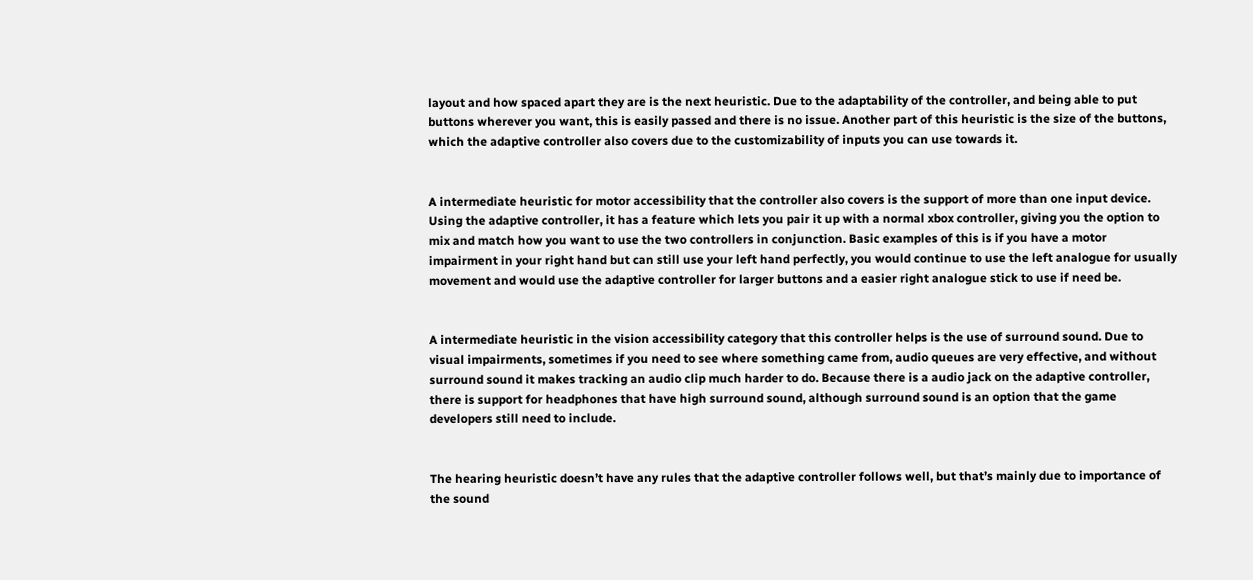layout and how spaced apart they are is the next heuristic. Due to the adaptability of the controller, and being able to put buttons wherever you want, this is easily passed and there is no issue. Another part of this heuristic is the size of the buttons, which the adaptive controller also covers due to the customizability of inputs you can use towards it.


A intermediate heuristic for motor accessibility that the controller also covers is the support of more than one input device. Using the adaptive controller, it has a feature which lets you pair it up with a normal xbox controller, giving you the option to mix and match how you want to use the two controllers in conjunction. Basic examples of this is if you have a motor impairment in your right hand but can still use your left hand perfectly, you would continue to use the left analogue for usually movement and would use the adaptive controller for larger buttons and a easier right analogue stick to use if need be.


A intermediate heuristic in the vision accessibility category that this controller helps is the use of surround sound. Due to visual impairments, sometimes if you need to see where something came from, audio queues are very effective, and without surround sound it makes tracking an audio clip much harder to do. Because there is a audio jack on the adaptive controller, there is support for headphones that have high surround sound, although surround sound is an option that the game developers still need to include.


The hearing heuristic doesn’t have any rules that the adaptive controller follows well, but that’s mainly due to importance of the sound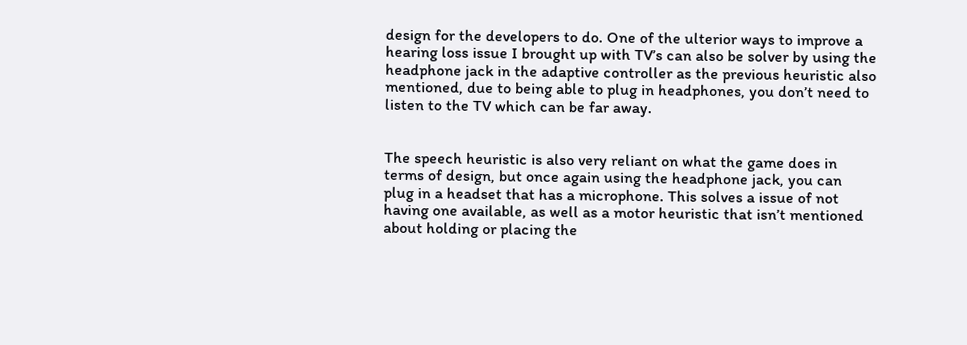design for the developers to do. One of the ulterior ways to improve a hearing loss issue I brought up with TV’s can also be solver by using the headphone jack in the adaptive controller as the previous heuristic also mentioned, due to being able to plug in headphones, you don’t need to listen to the TV which can be far away.


The speech heuristic is also very reliant on what the game does in terms of design, but once again using the headphone jack, you can plug in a headset that has a microphone. This solves a issue of not having one available, as well as a motor heuristic that isn’t mentioned about holding or placing the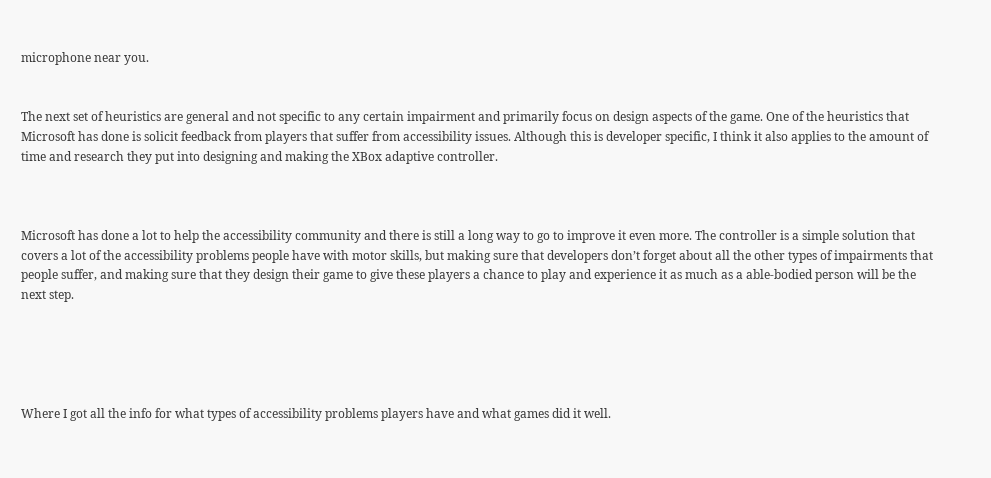microphone near you.


The next set of heuristics are general and not specific to any certain impairment and primarily focus on design aspects of the game. One of the heuristics that Microsoft has done is solicit feedback from players that suffer from accessibility issues. Although this is developer specific, I think it also applies to the amount of time and research they put into designing and making the XBox adaptive controller.



Microsoft has done a lot to help the accessibility community and there is still a long way to go to improve it even more. The controller is a simple solution that covers a lot of the accessibility problems people have with motor skills, but making sure that developers don’t forget about all the other types of impairments that people suffer, and making sure that they design their game to give these players a chance to play and experience it as much as a able-bodied person will be the next step.





Where I got all the info for what types of accessibility problems players have and what games did it well.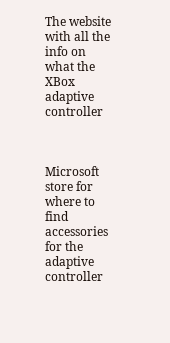The website with all the info on what the XBox adaptive controller



Microsoft store for where to find accessories for the adaptive controller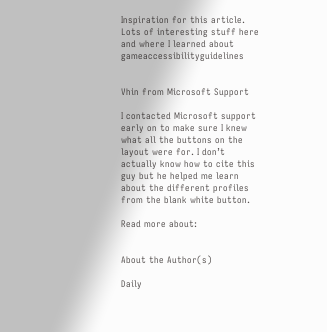Inspiration for this article. Lots of interesting stuff here and where I learned about gameaccessibilityguidelines


Vhin from Microsoft Support

I contacted Microsoft support early on to make sure I knew what all the buttons on the layout were for. I don’t actually know how to cite this guy but he helped me learn about the different profiles from the blank white button.

Read more about:


About the Author(s)

Daily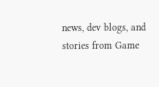news, dev blogs, and stories from Game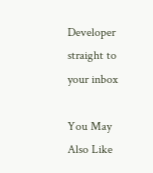Developer straight to your inbox

You May Also Like